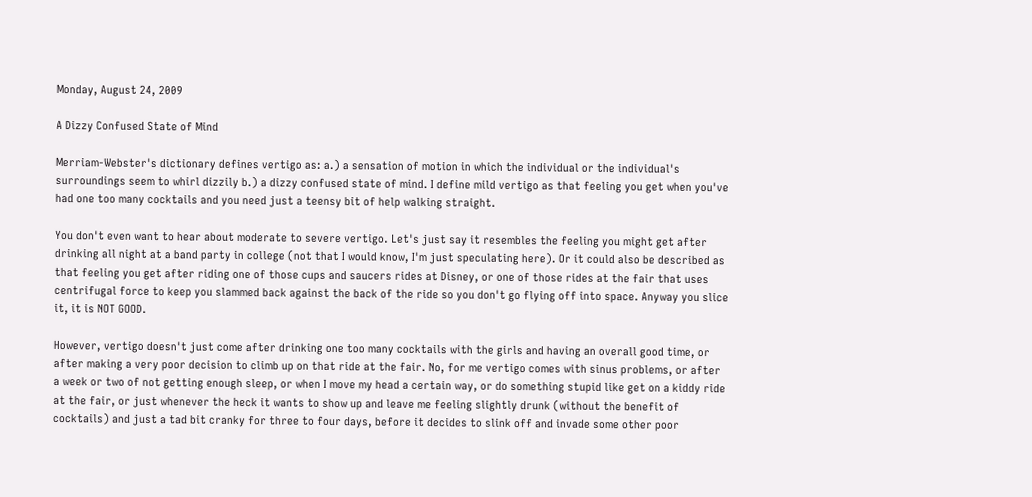Monday, August 24, 2009

A Dizzy Confused State of Mind

Merriam-Webster's dictionary defines vertigo as: a.) a sensation of motion in which the individual or the individual's surroundings seem to whirl dizzily b.) a dizzy confused state of mind. I define mild vertigo as that feeling you get when you've had one too many cocktails and you need just a teensy bit of help walking straight.

You don't even want to hear about moderate to severe vertigo. Let's just say it resembles the feeling you might get after drinking all night at a band party in college (not that I would know, I'm just speculating here). Or it could also be described as that feeling you get after riding one of those cups and saucers rides at Disney, or one of those rides at the fair that uses centrifugal force to keep you slammed back against the back of the ride so you don't go flying off into space. Anyway you slice it, it is NOT GOOD.

However, vertigo doesn't just come after drinking one too many cocktails with the girls and having an overall good time, or after making a very poor decision to climb up on that ride at the fair. No, for me vertigo comes with sinus problems, or after a week or two of not getting enough sleep, or when I move my head a certain way, or do something stupid like get on a kiddy ride at the fair, or just whenever the heck it wants to show up and leave me feeling slightly drunk (without the benefit of cocktails) and just a tad bit cranky for three to four days, before it decides to slink off and invade some other poor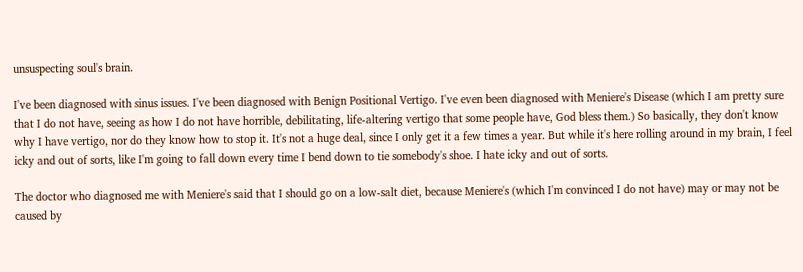unsuspecting soul's brain.

I've been diagnosed with sinus issues. I've been diagnosed with Benign Positional Vertigo. I've even been diagnosed with Meniere's Disease (which I am pretty sure that I do not have, seeing as how I do not have horrible, debilitating, life-altering vertigo that some people have, God bless them.) So basically, they don't know why I have vertigo, nor do they know how to stop it. It's not a huge deal, since I only get it a few times a year. But while it's here rolling around in my brain, I feel icky and out of sorts, like I'm going to fall down every time I bend down to tie somebody's shoe. I hate icky and out of sorts.

The doctor who diagnosed me with Meniere's said that I should go on a low-salt diet, because Meniere's (which I'm convinced I do not have) may or may not be caused by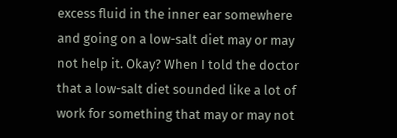excess fluid in the inner ear somewhere and going on a low-salt diet may or may not help it. Okay? When I told the doctor that a low-salt diet sounded like a lot of work for something that may or may not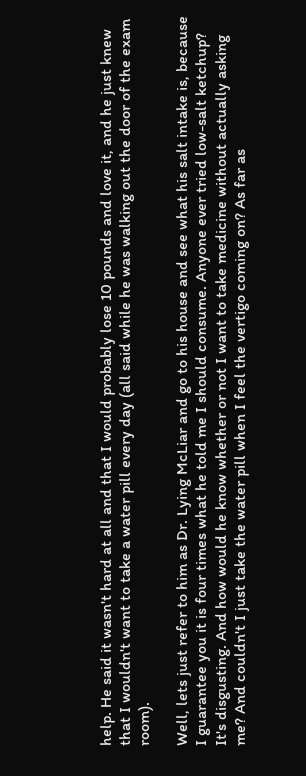help. He said it wasn't hard at all and that I would probably lose 10 pounds and love it, and he just knew that I wouldn't want to take a water pill every day (all said while he was walking out the door of the exam room).

Well, lets just refer to him as Dr. Lying McLiar and go to his house and see what his salt intake is, because I guarantee you it is four times what he told me I should consume. Anyone ever tried low-salt ketchup? It's disgusting. And how would he know whether or not I want to take medicine without actually asking me? And couldn't I just take the water pill when I feel the vertigo coming on? As far as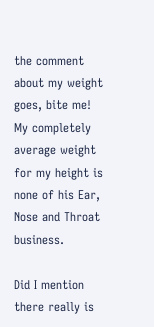the comment about my weight goes, bite me! My completely average weight for my height is none of his Ear, Nose and Throat business.

Did I mention there really is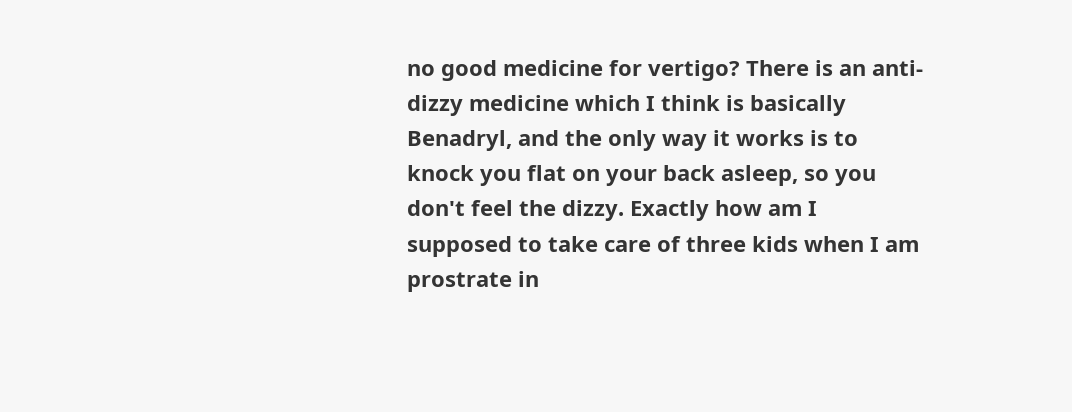no good medicine for vertigo? There is an anti-dizzy medicine which I think is basically Benadryl, and the only way it works is to knock you flat on your back asleep, so you don't feel the dizzy. Exactly how am I supposed to take care of three kids when I am prostrate in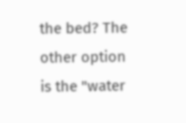the bed? The other option is the "water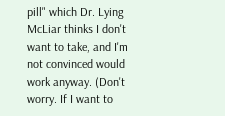pill" which Dr. Lying McLiar thinks I don't want to take, and I'm not convinced would work anyway. (Don't worry. If I want to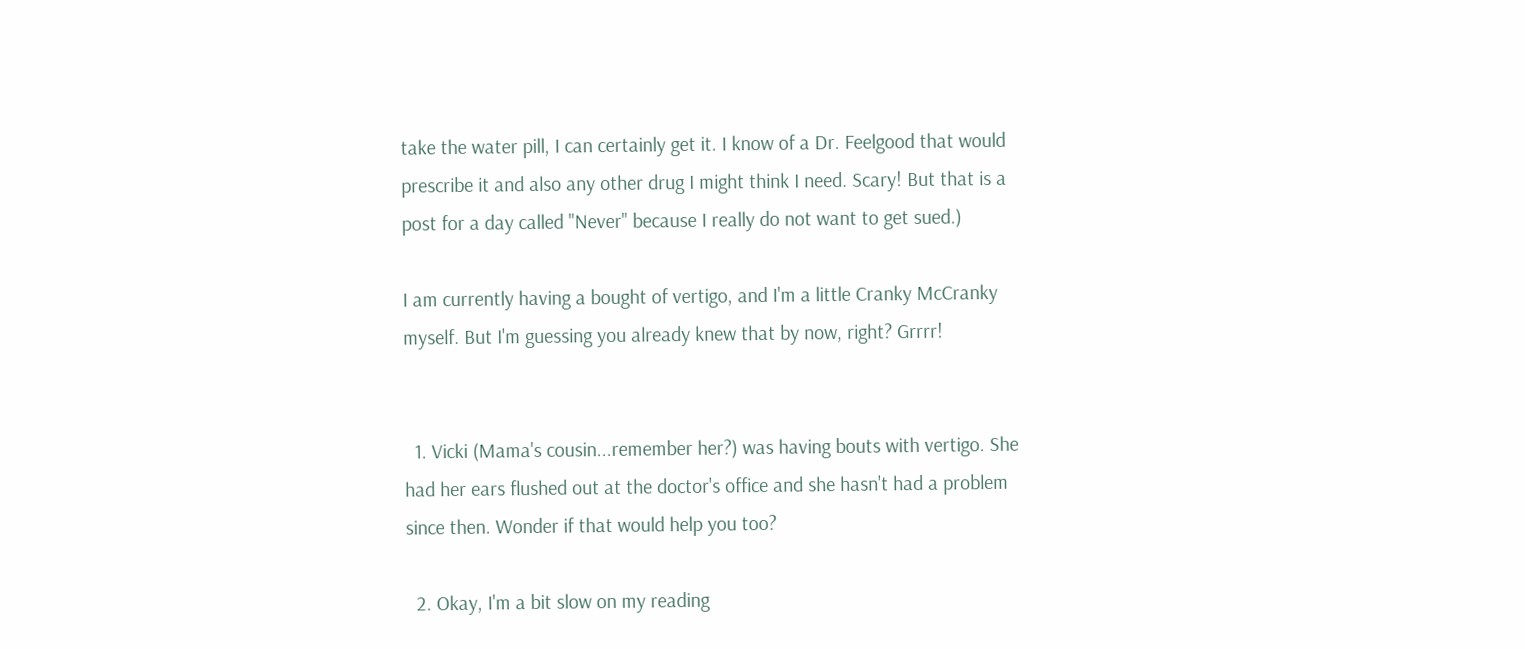take the water pill, I can certainly get it. I know of a Dr. Feelgood that would prescribe it and also any other drug I might think I need. Scary! But that is a post for a day called "Never" because I really do not want to get sued.)

I am currently having a bought of vertigo, and I'm a little Cranky McCranky myself. But I'm guessing you already knew that by now, right? Grrrr!


  1. Vicki (Mama's cousin...remember her?) was having bouts with vertigo. She had her ears flushed out at the doctor's office and she hasn't had a problem since then. Wonder if that would help you too?

  2. Okay, I'm a bit slow on my reading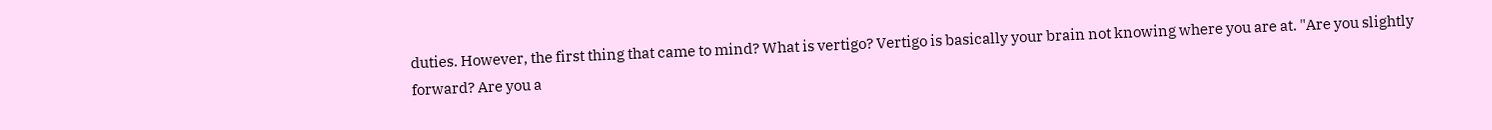duties. However, the first thing that came to mind? What is vertigo? Vertigo is basically your brain not knowing where you are at. "Are you slightly forward? Are you a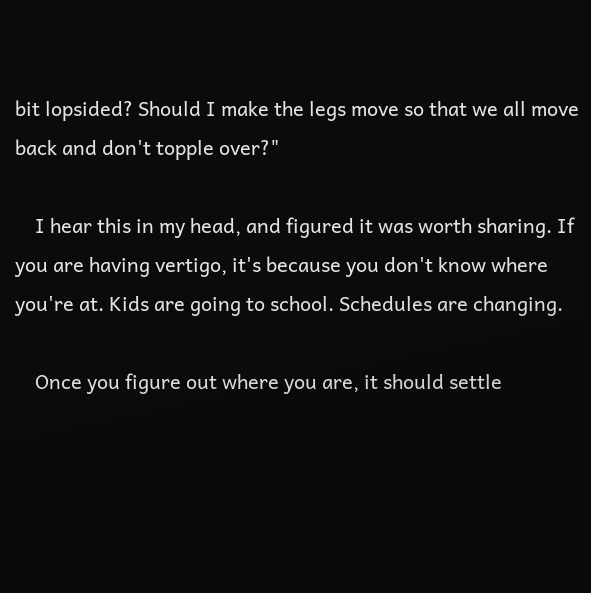bit lopsided? Should I make the legs move so that we all move back and don't topple over?"

    I hear this in my head, and figured it was worth sharing. If you are having vertigo, it's because you don't know where you're at. Kids are going to school. Schedules are changing.

    Once you figure out where you are, it should settle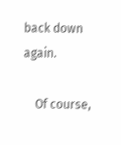back down again.

    Of course,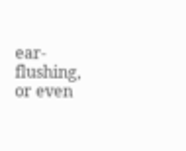ear-flushing, or even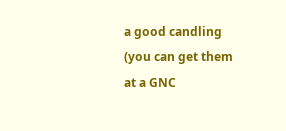a good candling (you can get them at a GNC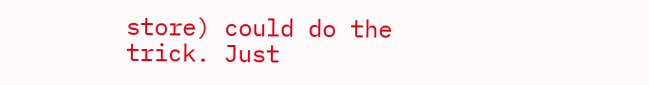store) could do the trick. Just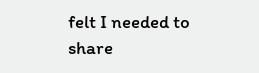felt I needed to share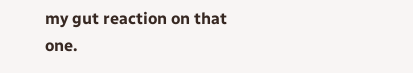my gut reaction on that one.